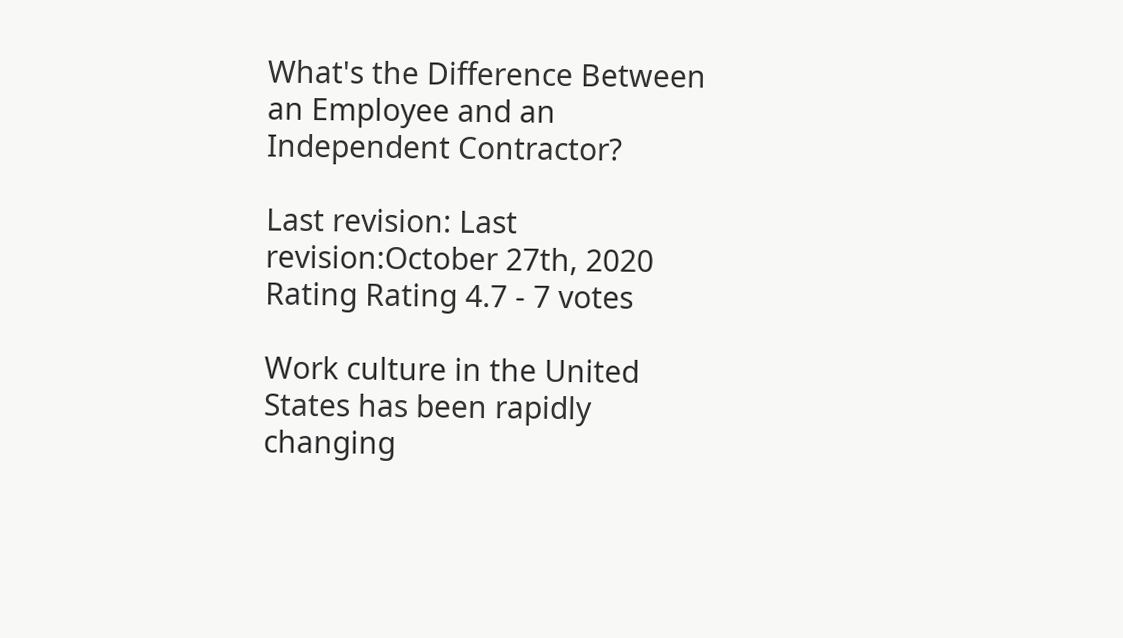What's the Difference Between an Employee and an Independent Contractor?

Last revision: Last revision:October 27th, 2020
Rating Rating 4.7 - 7 votes

Work culture in the United States has been rapidly changing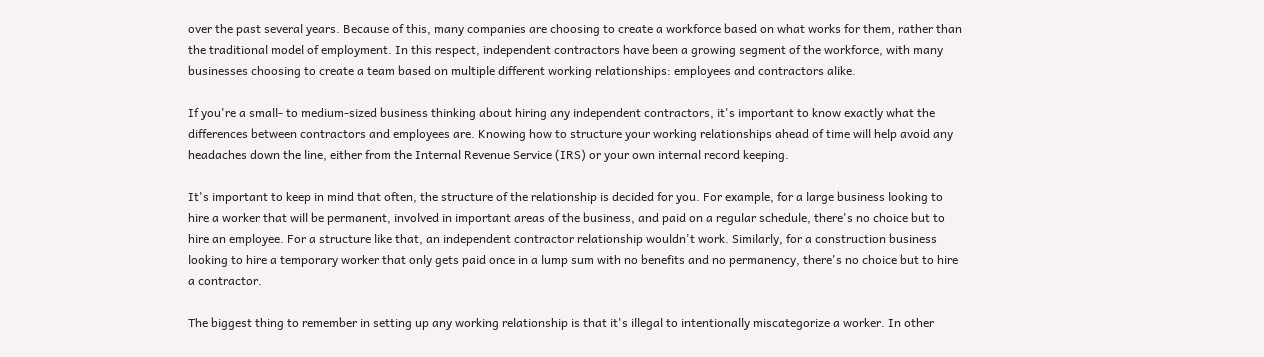over the past several years. Because of this, many companies are choosing to create a workforce based on what works for them, rather than the traditional model of employment. In this respect, independent contractors have been a growing segment of the workforce, with many businesses choosing to create a team based on multiple different working relationships: employees and contractors alike.

If you're a small- to medium-sized business thinking about hiring any independent contractors, it's important to know exactly what the differences between contractors and employees are. Knowing how to structure your working relationships ahead of time will help avoid any headaches down the line, either from the Internal Revenue Service (IRS) or your own internal record keeping.

It's important to keep in mind that often, the structure of the relationship is decided for you. For example, for a large business looking to hire a worker that will be permanent, involved in important areas of the business, and paid on a regular schedule, there's no choice but to hire an employee. For a structure like that, an independent contractor relationship wouldn't work. Similarly, for a construction business looking to hire a temporary worker that only gets paid once in a lump sum with no benefits and no permanency, there's no choice but to hire a contractor.

The biggest thing to remember in setting up any working relationship is that it's illegal to intentionally miscategorize a worker. In other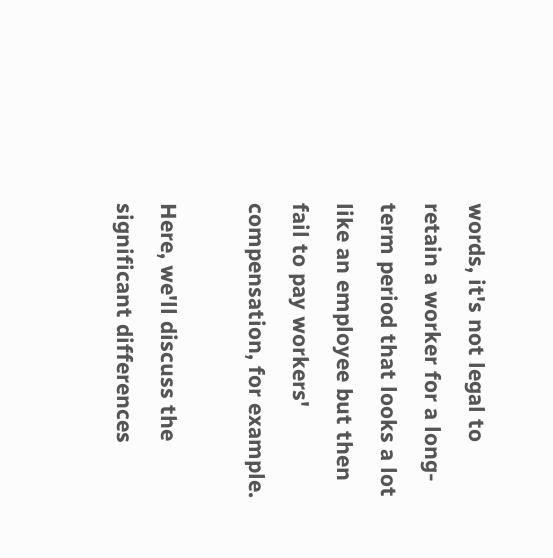words, it's not legal to retain a worker for a long-term period that looks a lot like an employee but then fail to pay workers' compensation, for example.

Here, we'll discuss the significant differences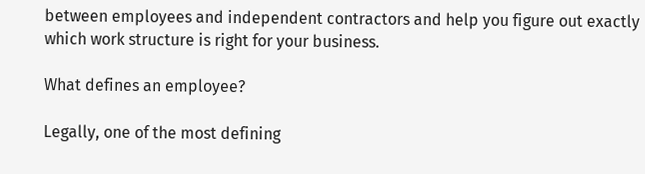between employees and independent contractors and help you figure out exactly which work structure is right for your business.

What defines an employee?

Legally, one of the most defining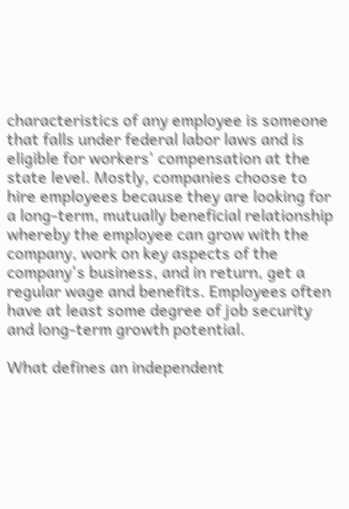characteristics of any employee is someone that falls under federal labor laws and is eligible for workers' compensation at the state level. Mostly, companies choose to hire employees because they are looking for a long-term, mutually beneficial relationship whereby the employee can grow with the company, work on key aspects of the company's business, and in return, get a regular wage and benefits. Employees often have at least some degree of job security and long-term growth potential.

What defines an independent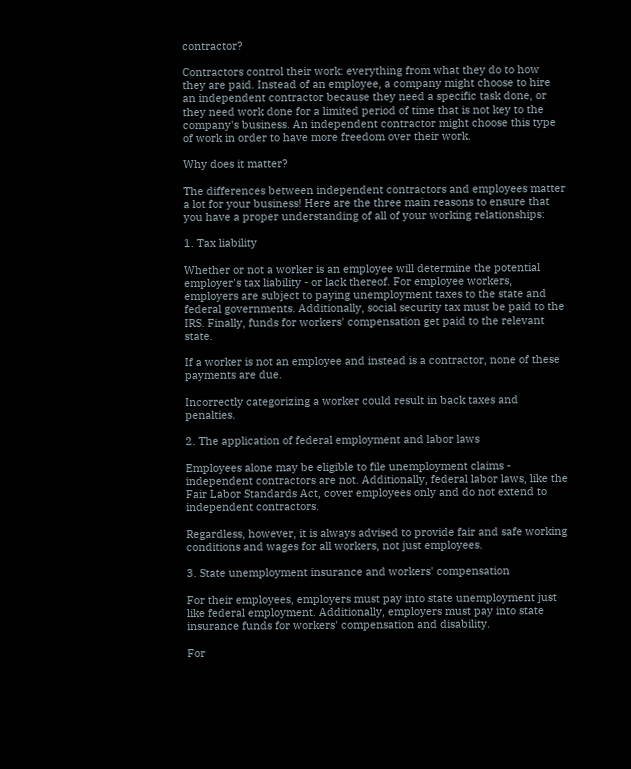contractor?

Contractors control their work: everything from what they do to how they are paid. Instead of an employee, a company might choose to hire an independent contractor because they need a specific task done, or they need work done for a limited period of time that is not key to the company's business. An independent contractor might choose this type of work in order to have more freedom over their work.

Why does it matter?

The differences between independent contractors and employees matter a lot for your business! Here are the three main reasons to ensure that you have a proper understanding of all of your working relationships:

1. Tax liability

Whether or not a worker is an employee will determine the potential employer's tax liability - or lack thereof. For employee workers, employers are subject to paying unemployment taxes to the state and federal governments. Additionally, social security tax must be paid to the IRS. Finally, funds for workers' compensation get paid to the relevant state.

If a worker is not an employee and instead is a contractor, none of these payments are due.

Incorrectly categorizing a worker could result in back taxes and penalties.

2. The application of federal employment and labor laws

Employees alone may be eligible to file unemployment claims - independent contractors are not. Additionally, federal labor laws, like the Fair Labor Standards Act, cover employees only and do not extend to independent contractors.

Regardless, however, it is always advised to provide fair and safe working conditions and wages for all workers, not just employees.

3. State unemployment insurance and workers' compensation

For their employees, employers must pay into state unemployment just like federal employment. Additionally, employers must pay into state insurance funds for workers' compensation and disability.

For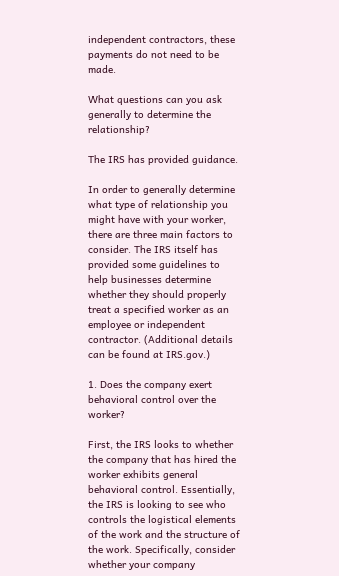independent contractors, these payments do not need to be made.

What questions can you ask generally to determine the relationship?

The IRS has provided guidance.

In order to generally determine what type of relationship you might have with your worker, there are three main factors to consider. The IRS itself has provided some guidelines to help businesses determine whether they should properly treat a specified worker as an employee or independent contractor. (Additional details can be found at IRS.gov.)

1. Does the company exert behavioral control over the worker?

First, the IRS looks to whether the company that has hired the worker exhibits general behavioral control. Essentially, the IRS is looking to see who controls the logistical elements of the work and the structure of the work. Specifically, consider whether your company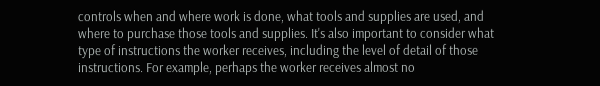controls when and where work is done, what tools and supplies are used, and where to purchase those tools and supplies. It's also important to consider what type of instructions the worker receives, including the level of detail of those instructions. For example, perhaps the worker receives almost no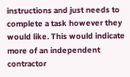instructions and just needs to complete a task however they would like. This would indicate more of an independent contractor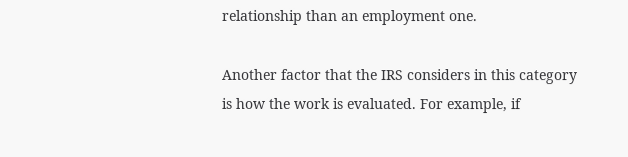relationship than an employment one.

Another factor that the IRS considers in this category is how the work is evaluated. For example, if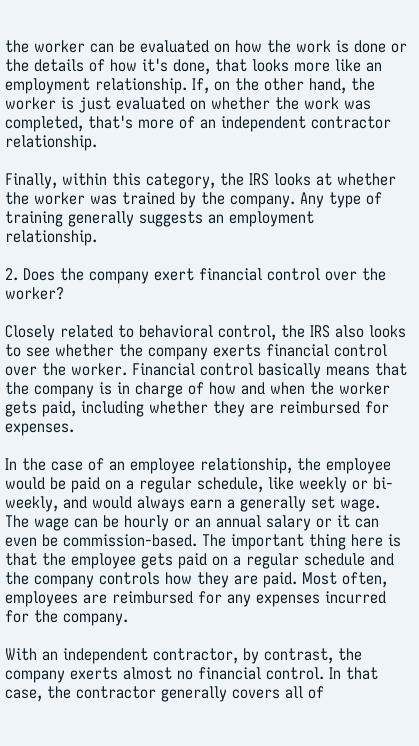the worker can be evaluated on how the work is done or the details of how it's done, that looks more like an employment relationship. If, on the other hand, the worker is just evaluated on whether the work was completed, that's more of an independent contractor relationship.

Finally, within this category, the IRS looks at whether the worker was trained by the company. Any type of training generally suggests an employment relationship.

2. Does the company exert financial control over the worker?

Closely related to behavioral control, the IRS also looks to see whether the company exerts financial control over the worker. Financial control basically means that the company is in charge of how and when the worker gets paid, including whether they are reimbursed for expenses.

In the case of an employee relationship, the employee would be paid on a regular schedule, like weekly or bi-weekly, and would always earn a generally set wage. The wage can be hourly or an annual salary or it can even be commission-based. The important thing here is that the employee gets paid on a regular schedule and the company controls how they are paid. Most often, employees are reimbursed for any expenses incurred for the company.

With an independent contractor, by contrast, the company exerts almost no financial control. In that case, the contractor generally covers all of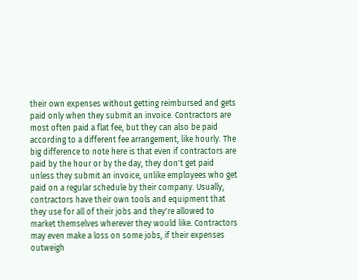their own expenses without getting reimbursed and gets paid only when they submit an invoice. Contractors are most often paid a flat fee, but they can also be paid according to a different fee arrangement, like hourly. The big difference to note here is that even if contractors are paid by the hour or by the day, they don't get paid unless they submit an invoice, unlike employees who get paid on a regular schedule by their company. Usually, contractors have their own tools and equipment that they use for all of their jobs and they're allowed to market themselves wherever they would like. Contractors may even make a loss on some jobs, if their expenses outweigh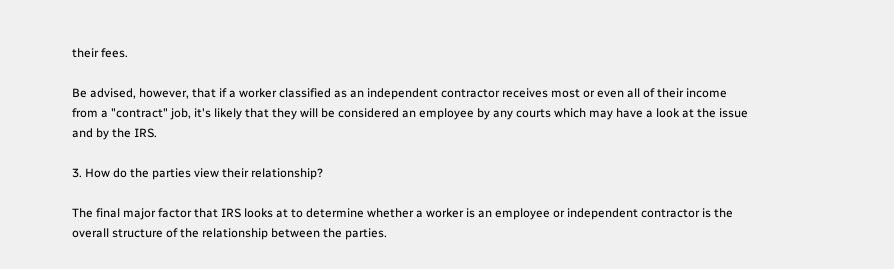their fees.

Be advised, however, that if a worker classified as an independent contractor receives most or even all of their income from a "contract" job, it's likely that they will be considered an employee by any courts which may have a look at the issue and by the IRS.

3. How do the parties view their relationship?

The final major factor that IRS looks at to determine whether a worker is an employee or independent contractor is the overall structure of the relationship between the parties.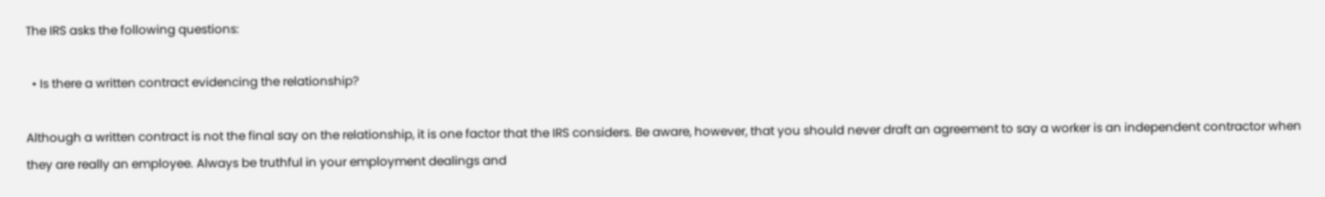The IRS asks the following questions:

  • Is there a written contract evidencing the relationship?

Although a written contract is not the final say on the relationship, it is one factor that the IRS considers. Be aware, however, that you should never draft an agreement to say a worker is an independent contractor when they are really an employee. Always be truthful in your employment dealings and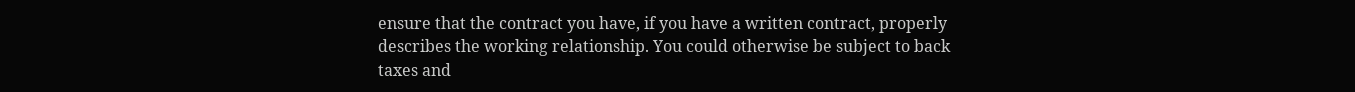ensure that the contract you have, if you have a written contract, properly describes the working relationship. You could otherwise be subject to back taxes and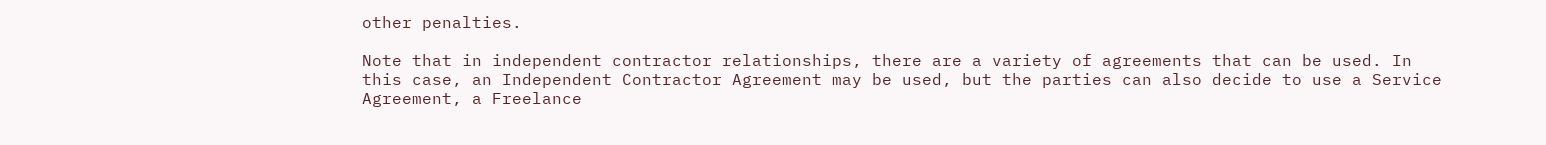other penalties.

Note that in independent contractor relationships, there are a variety of agreements that can be used. In this case, an Independent Contractor Agreement may be used, but the parties can also decide to use a Service Agreement, a Freelance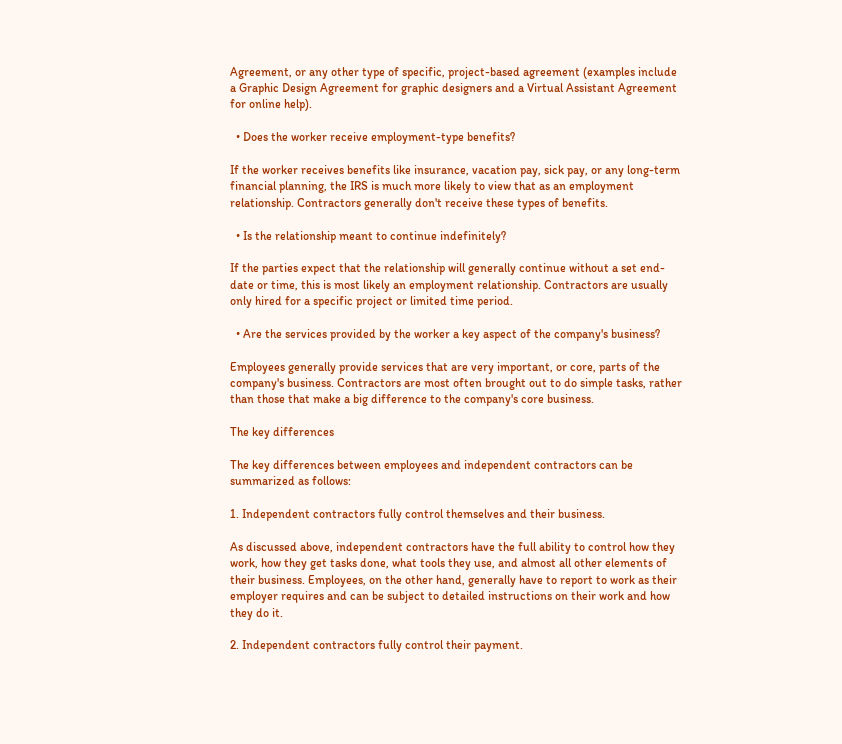Agreement, or any other type of specific, project-based agreement (examples include a Graphic Design Agreement for graphic designers and a Virtual Assistant Agreement for online help).

  • Does the worker receive employment-type benefits?

If the worker receives benefits like insurance, vacation pay, sick pay, or any long-term financial planning, the IRS is much more likely to view that as an employment relationship. Contractors generally don't receive these types of benefits.

  • Is the relationship meant to continue indefinitely?

If the parties expect that the relationship will generally continue without a set end-date or time, this is most likely an employment relationship. Contractors are usually only hired for a specific project or limited time period.

  • Are the services provided by the worker a key aspect of the company's business?

Employees generally provide services that are very important, or core, parts of the company's business. Contractors are most often brought out to do simple tasks, rather than those that make a big difference to the company's core business.

The key differences

The key differences between employees and independent contractors can be summarized as follows:

1. Independent contractors fully control themselves and their business.

As discussed above, independent contractors have the full ability to control how they work, how they get tasks done, what tools they use, and almost all other elements of their business. Employees, on the other hand, generally have to report to work as their employer requires and can be subject to detailed instructions on their work and how they do it.

2. Independent contractors fully control their payment.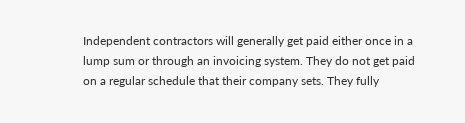Independent contractors will generally get paid either once in a lump sum or through an invoicing system. They do not get paid on a regular schedule that their company sets. They fully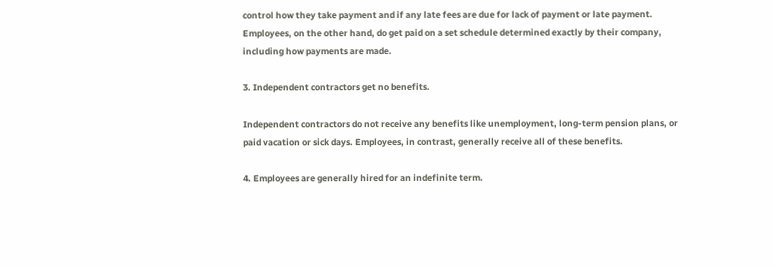control how they take payment and if any late fees are due for lack of payment or late payment. Employees, on the other hand, do get paid on a set schedule determined exactly by their company, including how payments are made.

3. Independent contractors get no benefits.

Independent contractors do not receive any benefits like unemployment, long-term pension plans, or paid vacation or sick days. Employees, in contrast, generally receive all of these benefits.

4. Employees are generally hired for an indefinite term.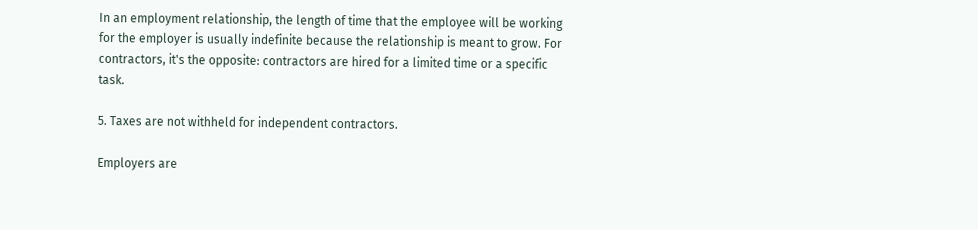In an employment relationship, the length of time that the employee will be working for the employer is usually indefinite because the relationship is meant to grow. For contractors, it's the opposite: contractors are hired for a limited time or a specific task.

5. Taxes are not withheld for independent contractors.

Employers are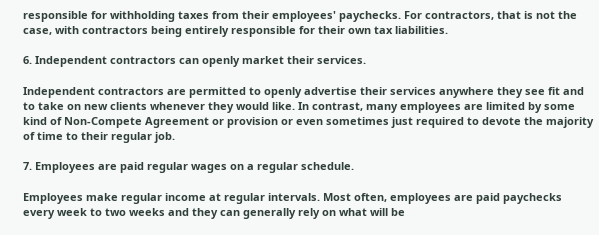responsible for withholding taxes from their employees' paychecks. For contractors, that is not the case, with contractors being entirely responsible for their own tax liabilities.

6. Independent contractors can openly market their services.

Independent contractors are permitted to openly advertise their services anywhere they see fit and to take on new clients whenever they would like. In contrast, many employees are limited by some kind of Non-Compete Agreement or provision or even sometimes just required to devote the majority of time to their regular job.

7. Employees are paid regular wages on a regular schedule.

Employees make regular income at regular intervals. Most often, employees are paid paychecks every week to two weeks and they can generally rely on what will be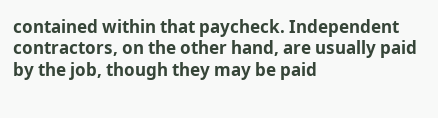contained within that paycheck. Independent contractors, on the other hand, are usually paid by the job, though they may be paid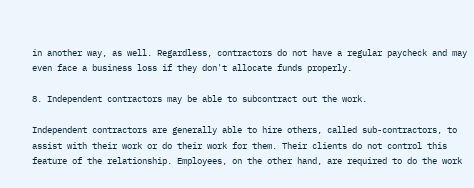in another way, as well. Regardless, contractors do not have a regular paycheck and may even face a business loss if they don't allocate funds properly.

8. Independent contractors may be able to subcontract out the work.

Independent contractors are generally able to hire others, called sub-contractors, to assist with their work or do their work for them. Their clients do not control this feature of the relationship. Employees, on the other hand, are required to do the work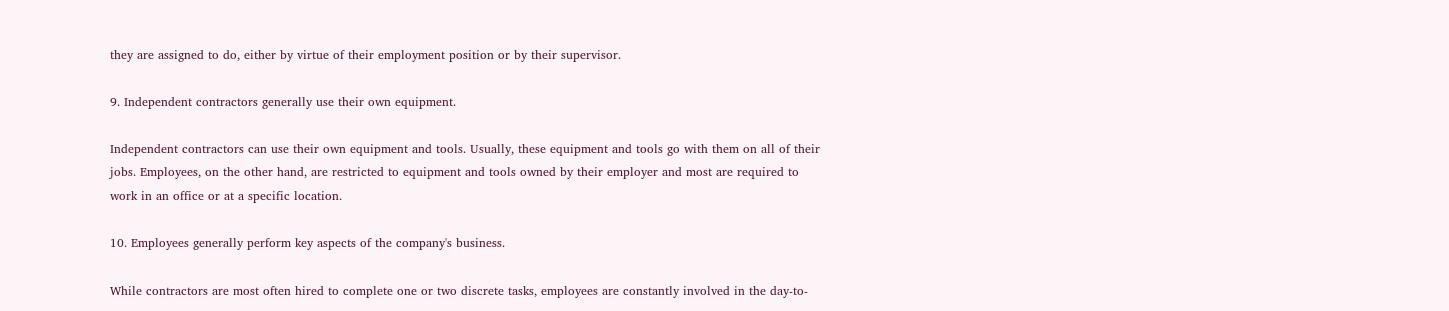they are assigned to do, either by virtue of their employment position or by their supervisor.

9. Independent contractors generally use their own equipment.

Independent contractors can use their own equipment and tools. Usually, these equipment and tools go with them on all of their jobs. Employees, on the other hand, are restricted to equipment and tools owned by their employer and most are required to work in an office or at a specific location.

10. Employees generally perform key aspects of the company's business.

While contractors are most often hired to complete one or two discrete tasks, employees are constantly involved in the day-to-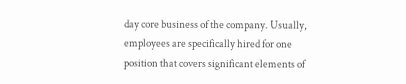day core business of the company. Usually, employees are specifically hired for one position that covers significant elements of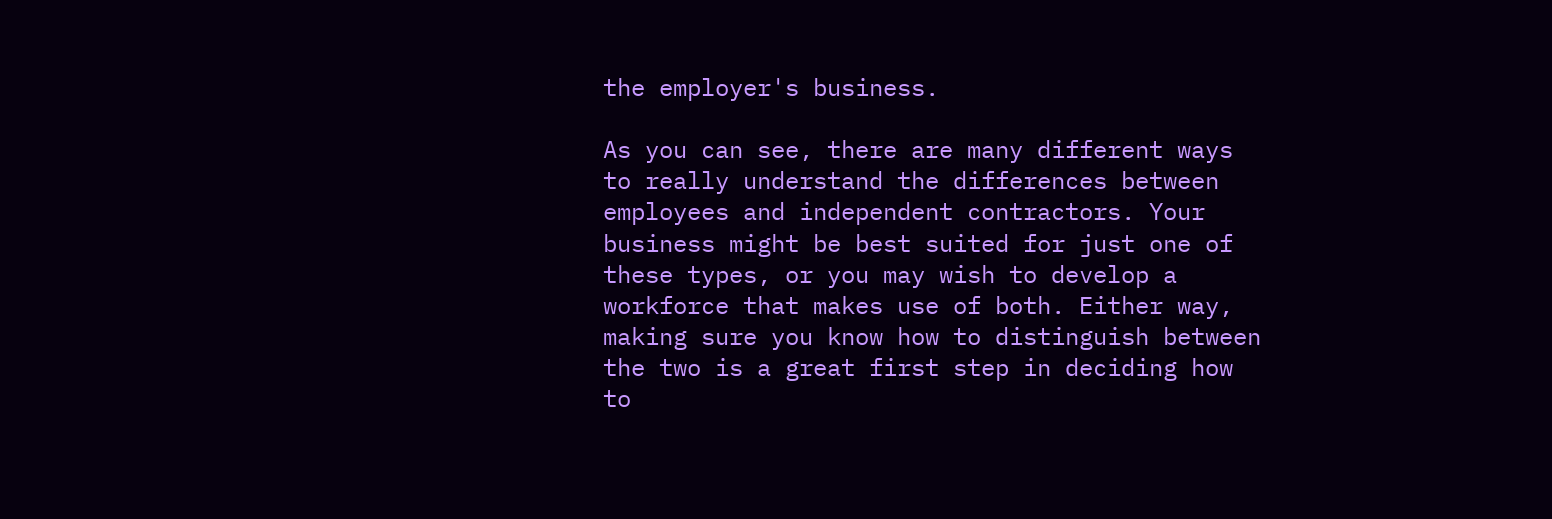the employer's business.

As you can see, there are many different ways to really understand the differences between employees and independent contractors. Your business might be best suited for just one of these types, or you may wish to develop a workforce that makes use of both. Either way, making sure you know how to distinguish between the two is a great first step in deciding how to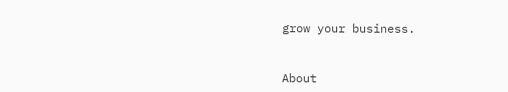grow your business.


About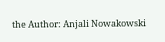the Author: Anjali Nowakowski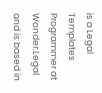is a Legal Templates Programmer at Wonder.Legal and is based in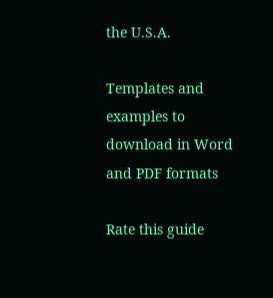the U.S.A.

Templates and examples to download in Word and PDF formats

Rate this guide